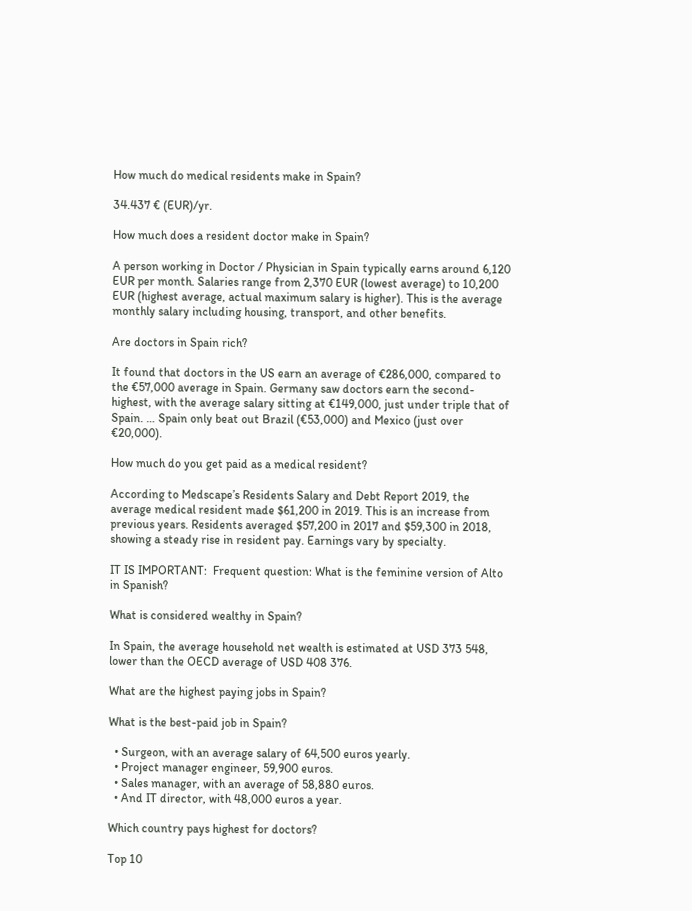How much do medical residents make in Spain?

34.437 € (EUR)/yr.

How much does a resident doctor make in Spain?

A person working in Doctor / Physician in Spain typically earns around 6,120 EUR per month. Salaries range from 2,370 EUR (lowest average) to 10,200 EUR (highest average, actual maximum salary is higher). This is the average monthly salary including housing, transport, and other benefits.

Are doctors in Spain rich?

It found that doctors in the US earn an average of €286,000, compared to the €57,000 average in Spain. Germany saw doctors earn the second-highest, with the average salary sitting at €149,000, just under triple that of Spain. … Spain only beat out Brazil (€53,000) and Mexico (just over €20,000).

How much do you get paid as a medical resident?

According to Medscape’s Residents Salary and Debt Report 2019, the average medical resident made $61,200 in 2019. This is an increase from previous years. Residents averaged $57,200 in 2017 and $59,300 in 2018, showing a steady rise in resident pay. Earnings vary by specialty.

IT IS IMPORTANT:  Frequent question: What is the feminine version of Alto in Spanish?

What is considered wealthy in Spain?

In Spain, the average household net wealth is estimated at USD 373 548, lower than the OECD average of USD 408 376.

What are the highest paying jobs in Spain?

What is the best-paid job in Spain?

  • Surgeon, with an average salary of 64,500 euros yearly.
  • Project manager engineer, 59,900 euros.
  • Sales manager, with an average of 58,880 euros.
  • And IT director, with 48,000 euros a year.

Which country pays highest for doctors?

Top 10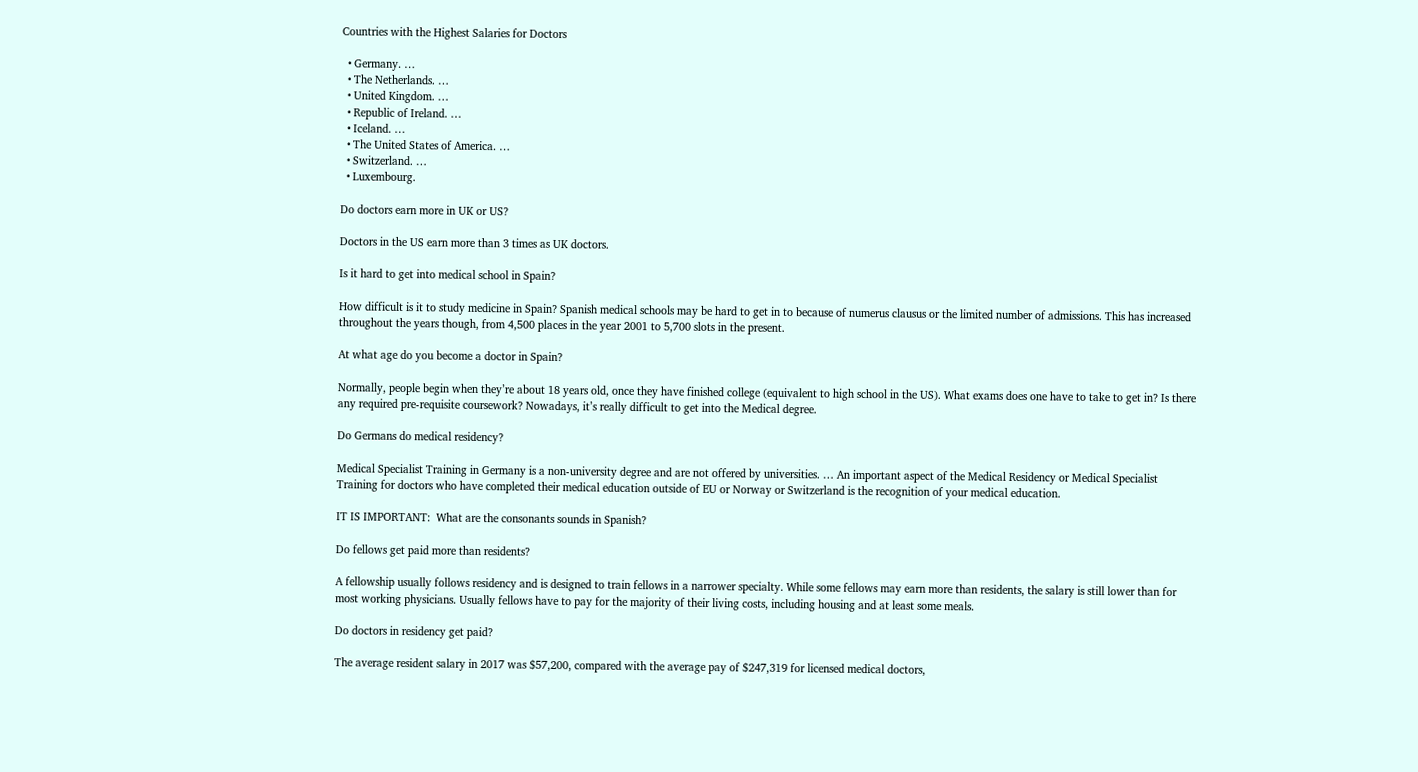Countries with the Highest Salaries for Doctors

  • Germany. …
  • The Netherlands. …
  • United Kingdom. …
  • Republic of Ireland. …
  • Iceland. …
  • The United States of America. …
  • Switzerland. …
  • Luxembourg.

Do doctors earn more in UK or US?

Doctors in the US earn more than 3 times as UK doctors.

Is it hard to get into medical school in Spain?

How difficult is it to study medicine in Spain? Spanish medical schools may be hard to get in to because of numerus clausus or the limited number of admissions. This has increased throughout the years though, from 4,500 places in the year 2001 to 5,700 slots in the present.

At what age do you become a doctor in Spain?

Normally, people begin when they’re about 18 years old, once they have finished college (equivalent to high school in the US). What exams does one have to take to get in? Is there any required pre-requisite coursework? Nowadays, it’s really difficult to get into the Medical degree.

Do Germans do medical residency?

Medical Specialist Training in Germany is a non-university degree and are not offered by universities. … An important aspect of the Medical Residency or Medical Specialist Training for doctors who have completed their medical education outside of EU or Norway or Switzerland is the recognition of your medical education.

IT IS IMPORTANT:  What are the consonants sounds in Spanish?

Do fellows get paid more than residents?

A fellowship usually follows residency and is designed to train fellows in a narrower specialty. While some fellows may earn more than residents, the salary is still lower than for most working physicians. Usually fellows have to pay for the majority of their living costs, including housing and at least some meals.

Do doctors in residency get paid?

The average resident salary in 2017 was $57,200, compared with the average pay of $247,319 for licensed medical doctors,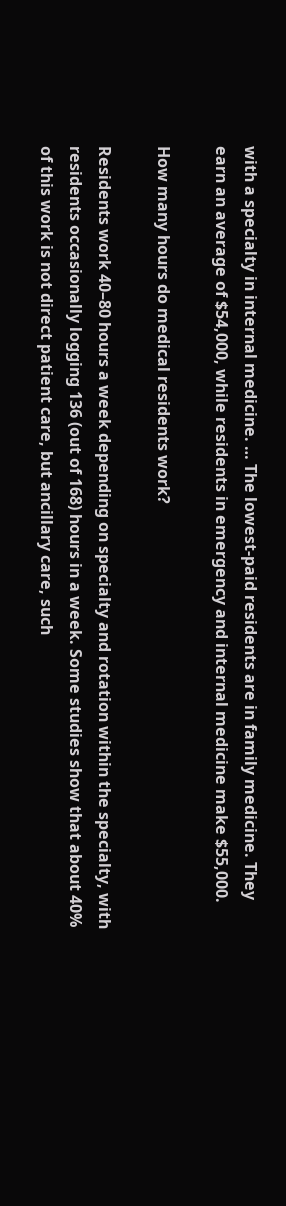with a specialty in internal medicine. … The lowest-paid residents are in family medicine. They earn an average of $54,000, while residents in emergency and internal medicine make $55,000.

How many hours do medical residents work?

Residents work 40–80 hours a week depending on specialty and rotation within the specialty, with residents occasionally logging 136 (out of 168) hours in a week. Some studies show that about 40% of this work is not direct patient care, but ancillary care, such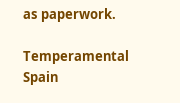as paperwork.

Temperamental Spain